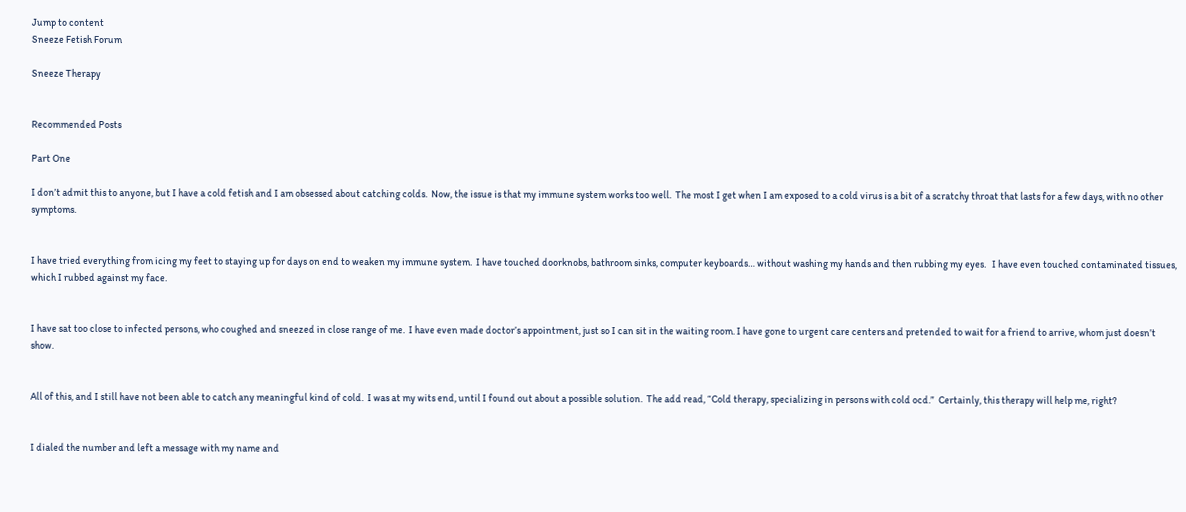Jump to content
Sneeze Fetish Forum

Sneeze Therapy


Recommended Posts

Part One

I don’t admit this to anyone, but I have a cold fetish and I am obsessed about catching colds.  Now, the issue is that my immune system works too well.  The most I get when I am exposed to a cold virus is a bit of a scratchy throat that lasts for a few days, with no other symptoms.


I have tried everything from icing my feet to staying up for days on end to weaken my immune system.  I have touched doorknobs, bathroom sinks, computer keyboards… without washing my hands and then rubbing my eyes.   I have even touched contaminated tissues, which I rubbed against my face.


I have sat too close to infected persons, who coughed and sneezed in close range of me.  I have even made doctor’s appointment, just so I can sit in the waiting room. I have gone to urgent care centers and pretended to wait for a friend to arrive, whom just doesn’t show.


All of this, and I still have not been able to catch any meaningful kind of cold.  I was at my wits end, until I found out about a possible solution.  The add read, “Cold therapy, specializing in persons with cold ocd.”  Certainly, this therapy will help me, right?


I dialed the number and left a message with my name and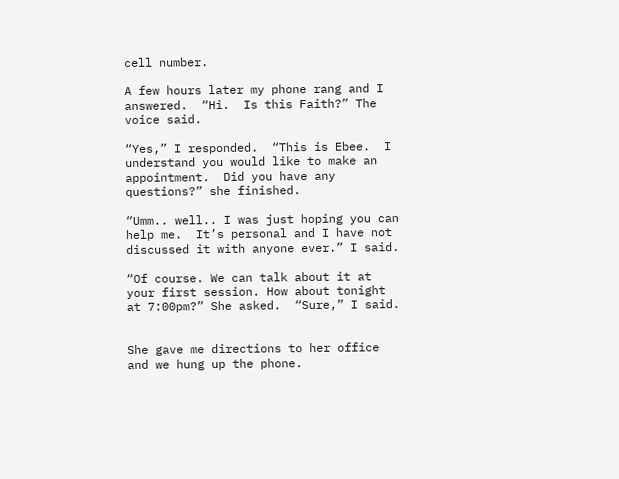cell number.

A few hours later my phone rang and I answered.  “Hi.  Is this Faith?” The voice said.

“Yes,” I responded.  “This is Ebee.  I understand you would like to make an appointment.  Did you have any questions?” she finished.

“Umm.. well.. I was just hoping you can help me.  It’s personal and I have not discussed it with anyone ever.” I said.

“Of course. We can talk about it at your first session. How about tonight at 7:00pm?” She asked.  “Sure,” I said.


She gave me directions to her office and we hung up the phone.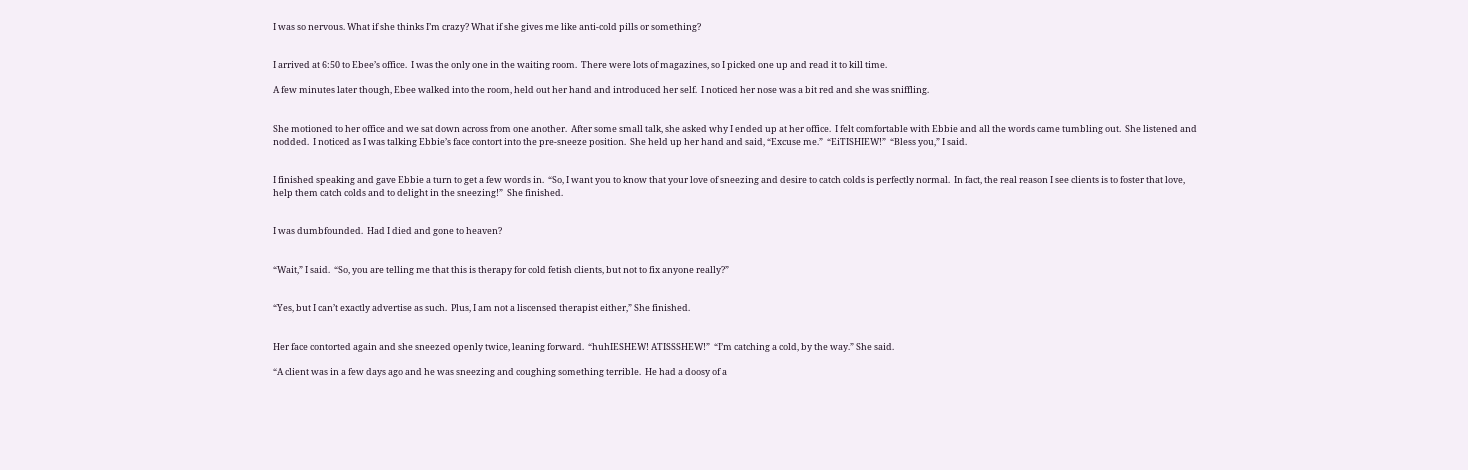I was so nervous. What if she thinks I’m crazy? What if she gives me like anti-cold pills or something?


I arrived at 6:50 to Ebee’s office.  I was the only one in the waiting room.  There were lots of magazines, so I picked one up and read it to kill time.

A few minutes later though, Ebee walked into the room, held out her hand and introduced her self.  I noticed her nose was a bit red and she was sniffling.


She motioned to her office and we sat down across from one another.  After some small talk, she asked why I ended up at her office.  I felt comfortable with Ebbie and all the words came tumbling out.  She listened and nodded.  I noticed as I was talking Ebbie’s face contort into the pre-sneeze position.  She held up her hand and said, “Excuse me.”  “EiTISHIEW!”  “Bless you,” I said.


I finished speaking and gave Ebbie a turn to get a few words in.  “So, I want you to know that your love of sneezing and desire to catch colds is perfectly normal.  In fact, the real reason I see clients is to foster that love, help them catch colds and to delight in the sneezing!”  She finished.


I was dumbfounded.  Had I died and gone to heaven?


“Wait,” I said.  “So, you are telling me that this is therapy for cold fetish clients, but not to fix anyone really?”


“Yes, but I can’t exactly advertise as such.  Plus, I am not a liscensed therapist either,” She finished.


Her face contorted again and she sneezed openly twice, leaning forward.  “huhIESHEW! ATISSSHEW!”  “I’m catching a cold, by the way.” She said.

“A client was in a few days ago and he was sneezing and coughing something terrible.  He had a doosy of a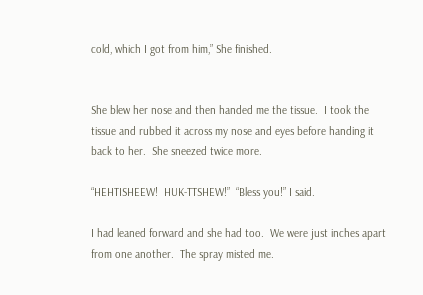cold, which I got from him,” She finished.


She blew her nose and then handed me the tissue.  I took the tissue and rubbed it across my nose and eyes before handing it back to her.  She sneezed twice more.

“HEHTISHEEW!  HUK-TTSHEW!”  “Bless you!” I said.

I had leaned forward and she had too.  We were just inches apart from one another.  The spray misted me.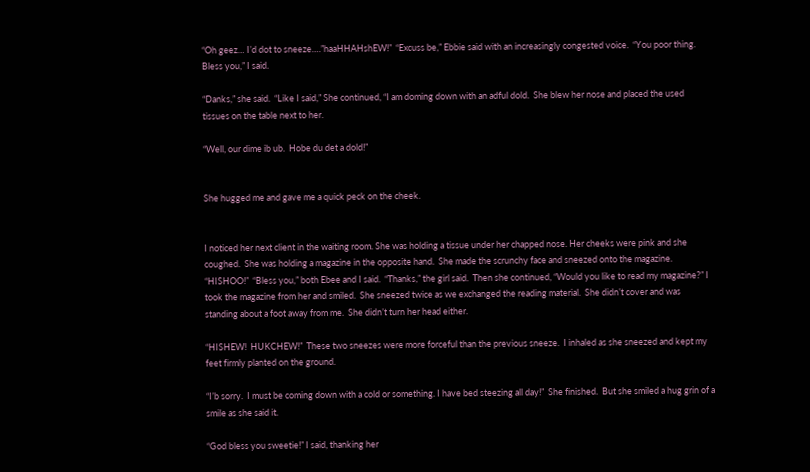“Oh geez… I’d dot to sneeze….”haaHHAHshEW!”  “Excuss be,” Ebbie said with an increasingly congested voice.  “You poor thing.  Bless you,” I said.

“Danks,” she said.  “Like I said,” She continued, “I am doming down with an adful dold.  She blew her nose and placed the used tissues on the table next to her.

“Well, our dime ib ub.  Hobe du det a dold!”


She hugged me and gave me a quick peck on the cheek.


I noticed her next client in the waiting room. She was holding a tissue under her chapped nose. Her cheeks were pink and she coughed.  She was holding a magazine in the opposite hand.  She made the scrunchy face and sneezed onto the magazine.  “HISHOO!”  “Bless you,” both Ebee and I said.  “Thanks,” the girl said.  Then she continued, “Would you like to read my magazine?” I took the magazine from her and smiled.  She sneezed twice as we exchanged the reading material.  She didn’t cover and was standing about a foot away from me.  She didn’t turn her head either.

“HISHEW!  HUKCHEW!”  These two sneezes were more forceful than the previous sneeze.  I inhaled as she sneezed and kept my feet firmly planted on the ground.

“I’b sorry.  I must be coming down with a cold or something. I have bed steezing all day!”  She finished.  But she smiled a hug grin of a smile as she said it.

“God bless you sweetie!” I said, thanking her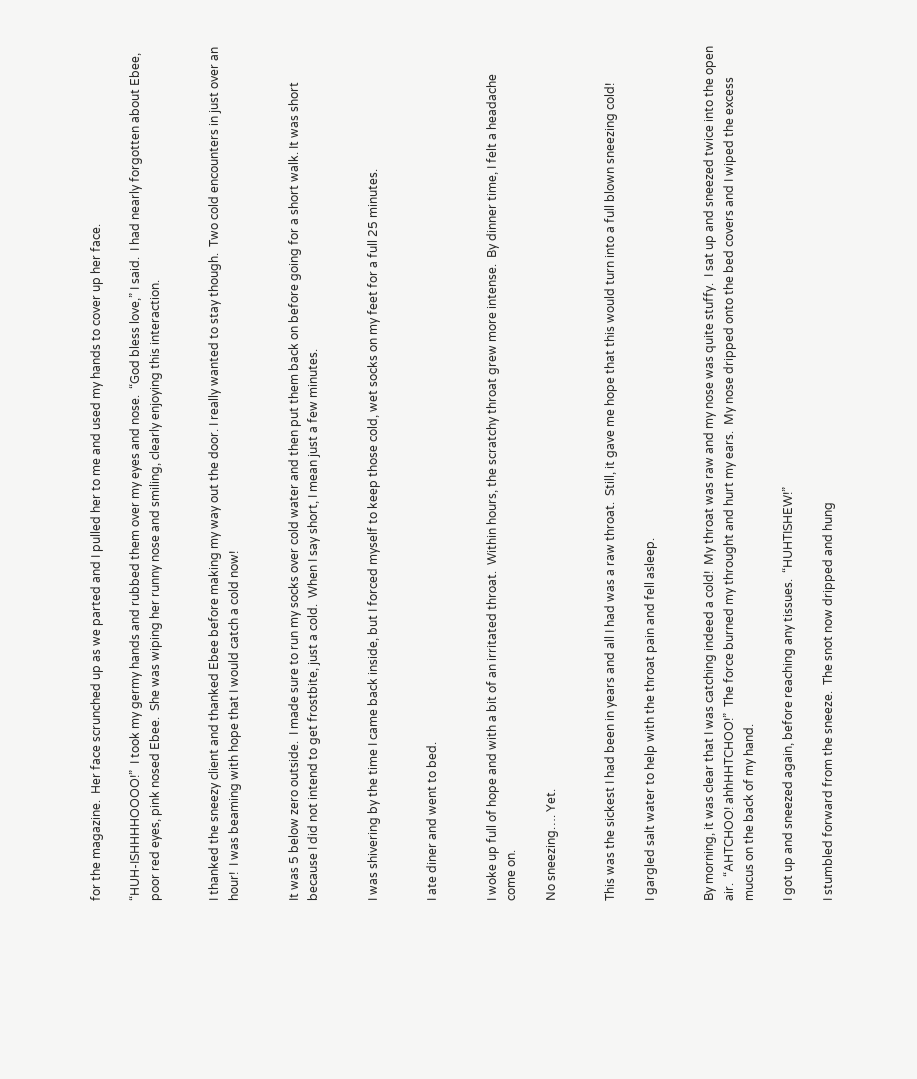for the magazine.  Her face scrunched up as we parted and I pulled her to me and used my hands to cover up her face.

“HUH-ISHHHHOOOO!”  I took my germy hands and rubbed them over my eyes and nose.  “God bless love,” I said.  I had nearly forgotten about Ebee, poor red eyes, pink nosed Ebee.  She was wiping her runny nose and smiling, clearly enjoying this interaction.


I thanked the sneezy client and thanked Ebee before making my way out the door. I really wanted to stay though.  Two cold encounters in just over an hour!  I was beaming with hope that I would catch a cold now!


It was 5 below zero outside.  I made sure to run my socks over cold water and then put them back on before going for a short walk. It was short because I did not intend to get frostbite, just a cold.  When I say short, I mean just a few minutes.


I was shivering by the time I came back inside, but I forced myself to keep those cold, wet socks on my feet for a full 25 minutes.


I ate diner and went to bed.


I woke up full of hope and with a bit of an irritated throat.  Within hours, the scratchy throat grew more intense.  By dinner time, I felt a headache come on.

No sneezing…. Yet.


This was the sickest I had been in years and all I had was a raw throat.  Still, it gave me hope that this would turn into a full blown sneezing cold!

I gargled salt water to help with the throat pain and fell asleep.


By morning, it was clear that I was catching indeed a cold!  My throat was raw and my nose was quite stuffy.  I sat up and sneezed twice into the open air.  “AHTCHOO! ahhHHTCHOO!”  The force burned my throught and hurt my ears.  My nose dripped onto the bed covers and I wiped the excess mucus on the back of my hand.

I got up and sneezed again, before reaching any tissues.  “HUHTISHEW!”

I stumbled forward from the sneeze.  The snot now dripped and hung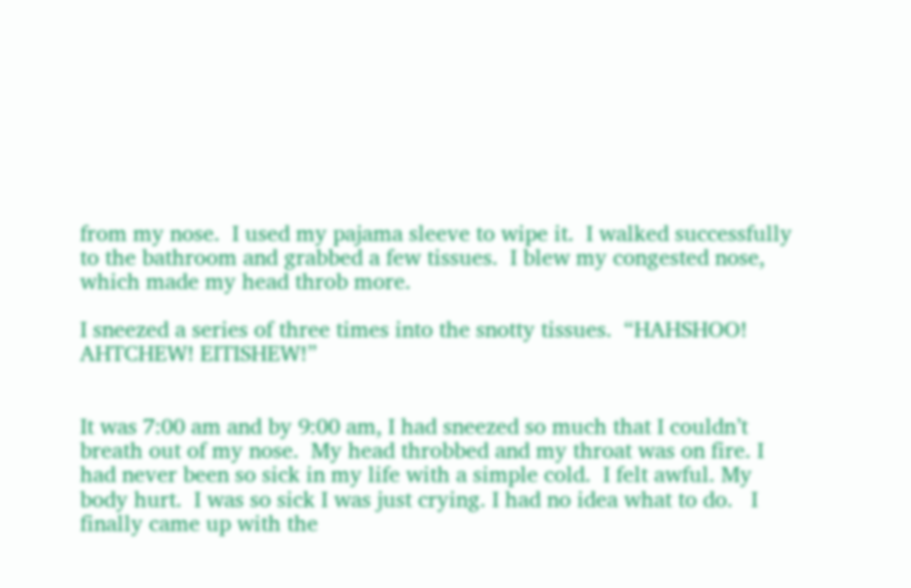from my nose.  I used my pajama sleeve to wipe it.  I walked successfully to the bathroom and grabbed a few tissues.  I blew my congested nose, which made my head throb more.

I sneezed a series of three times into the snotty tissues.  “HAHSHOO! AHTCHEW! EITISHEW!”


It was 7:00 am and by 9:00 am, I had sneezed so much that I couldn’t breath out of my nose.  My head throbbed and my throat was on fire. I had never been so sick in my life with a simple cold.  I felt awful. My body hurt.  I was so sick I was just crying. I had no idea what to do.   I finally came up with the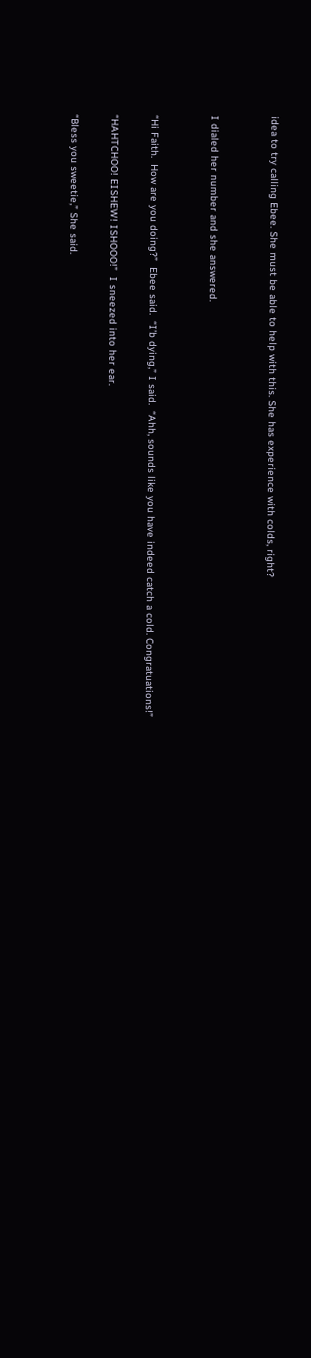idea to try calling Ebee. She must be able to help with this. She has experience with colds, right?


I dialed her number and she answered.


“Hi Faith.  How are you doing?”  Ebee said.  “I’b dying,” I said.  “Ahh, sounds like you have indeed catch a cold. Congratuations!”

“HAHTCHOO! EISHEW! ISHOOO!”  I sneezed into her ear.

“Bless you sweetie,” She said.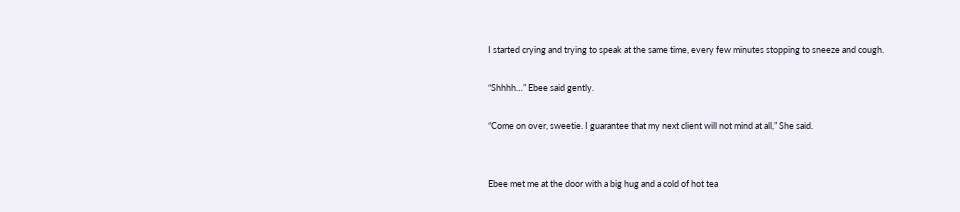I started crying and trying to speak at the same time, every few minutes stopping to sneeze and cough.

“Shhhh…” Ebee said gently.

“Come on over, sweetie. I guarantee that my next client will not mind at all,” She said.


Ebee met me at the door with a big hug and a cold of hot tea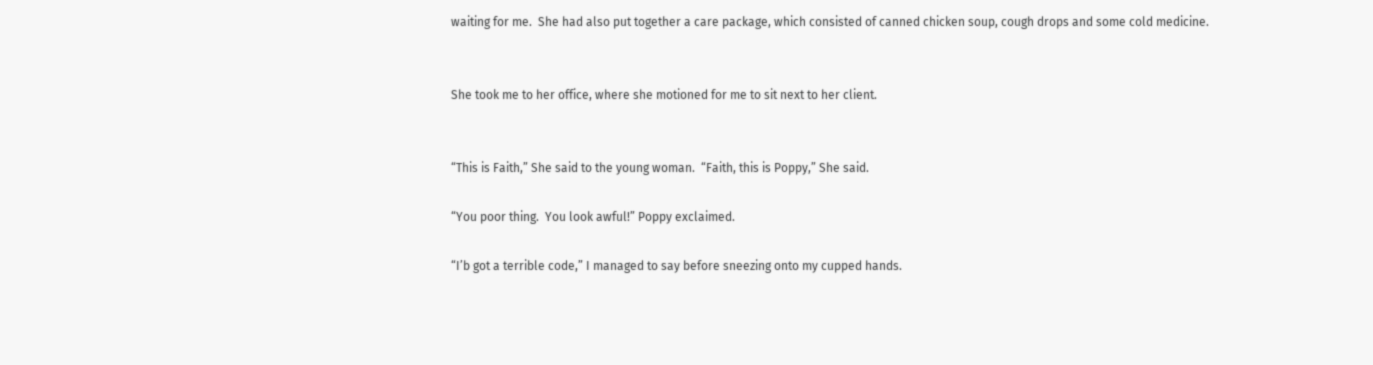waiting for me.  She had also put together a care package, which consisted of canned chicken soup, cough drops and some cold medicine.


She took me to her office, where she motioned for me to sit next to her client.


“This is Faith,” She said to the young woman.  “Faith, this is Poppy,” She said.

“You poor thing.  You look awful!” Poppy exclaimed.

“I’b got a terrible code,” I managed to say before sneezing onto my cupped hands.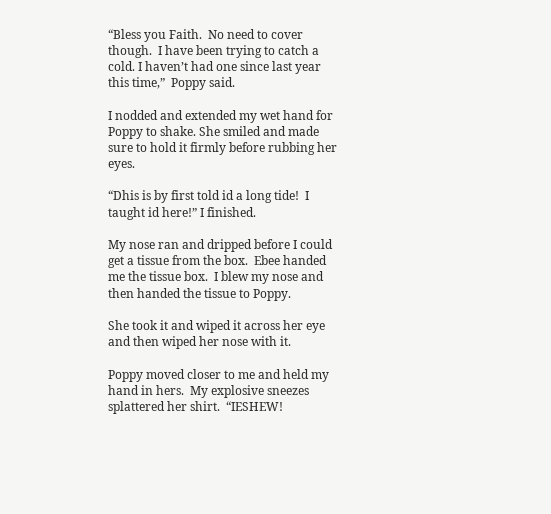“Bless you Faith.  No need to cover though.  I have been trying to catch a cold. I haven’t had one since last year this time,”  Poppy said.

I nodded and extended my wet hand for Poppy to shake. She smiled and made sure to hold it firmly before rubbing her eyes.

“Dhis is by first told id a long tide!  I taught id here!” I finished.

My nose ran and dripped before I could get a tissue from the box.  Ebee handed me the tissue box.  I blew my nose and then handed the tissue to Poppy.

She took it and wiped it across her eye and then wiped her nose with it.

Poppy moved closer to me and held my hand in hers.  My explosive sneezes splattered her shirt.  “IESHEW!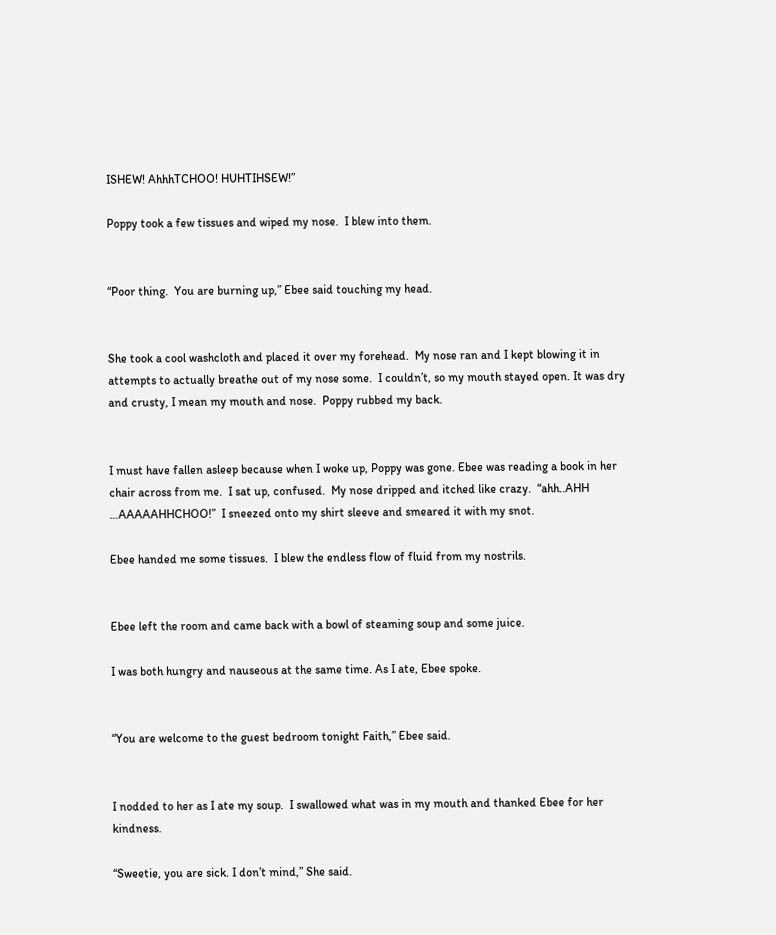ISHEW! AhhhTCHOO! HUHTIHSEW!”

Poppy took a few tissues and wiped my nose.  I blew into them.


“Poor thing.  You are burning up,” Ebee said touching my head.


She took a cool washcloth and placed it over my forehead.  My nose ran and I kept blowing it in attempts to actually breathe out of my nose some.  I couldn’t, so my mouth stayed open. It was dry and crusty, I mean my mouth and nose.  Poppy rubbed my back.


I must have fallen asleep because when I woke up, Poppy was gone. Ebee was reading a book in her chair across from me.  I sat up, confused.  My nose dripped and itched like crazy.  “ahh..AHH …AAAAAHHCHOO!”  I sneezed onto my shirt sleeve and smeared it with my snot.

Ebee handed me some tissues.  I blew the endless flow of fluid from my nostrils.


Ebee left the room and came back with a bowl of steaming soup and some juice.

I was both hungry and nauseous at the same time. As I ate, Ebee spoke.


“You are welcome to the guest bedroom tonight Faith,” Ebee said.


I nodded to her as I ate my soup.  I swallowed what was in my mouth and thanked Ebee for her kindness.

“Sweetie, you are sick. I don’t mind,” She said.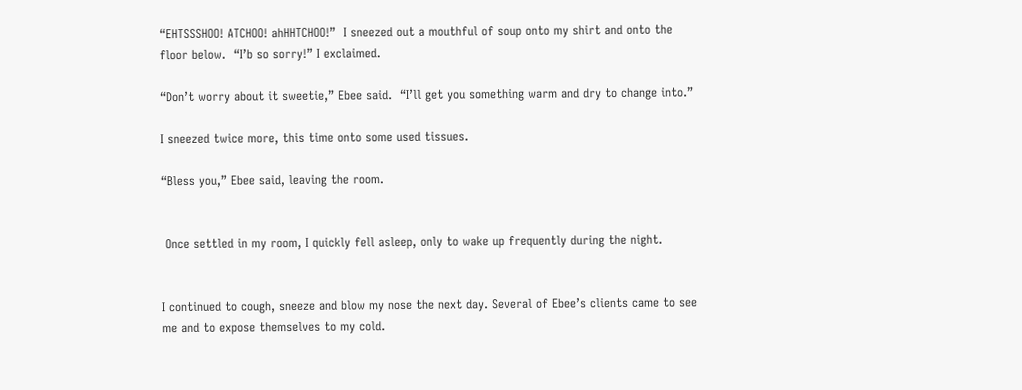“EHTSSSHOO! ATCHOO! ahHHTCHOO!”  I sneezed out a mouthful of soup onto my shirt and onto the floor below.  “I’b so sorry!” I exclaimed.

“Don’t worry about it sweetie,” Ebee said.  “I’ll get you something warm and dry to change into.”

I sneezed twice more, this time onto some used tissues.

“Bless you,” Ebee said, leaving the room.


 Once settled in my room, I quickly fell asleep, only to wake up frequently during the night.


I continued to cough, sneeze and blow my nose the next day. Several of Ebee’s clients came to see me and to expose themselves to my cold.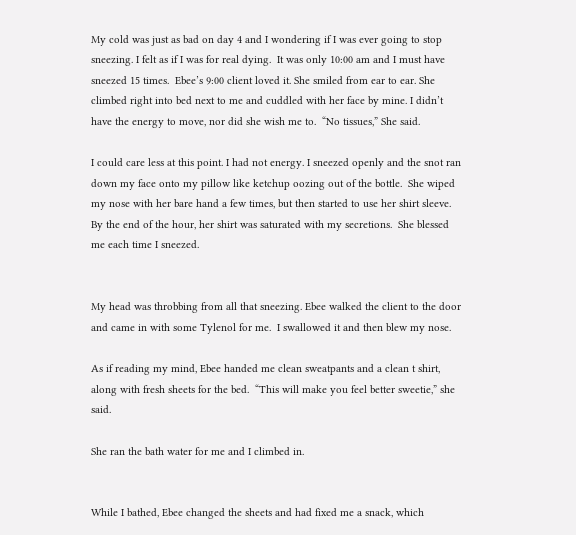My cold was just as bad on day 4 and I wondering if I was ever going to stop sneezing. I felt as if I was for real dying.  It was only 10:00 am and I must have sneezed 15 times.  Ebee’s 9:00 client loved it. She smiled from ear to ear. She climbed right into bed next to me and cuddled with her face by mine. I didn’t have the energy to move, nor did she wish me to.  “No tissues,” She said.

I could care less at this point. I had not energy. I sneezed openly and the snot ran down my face onto my pillow like ketchup oozing out of the bottle.  She wiped my nose with her bare hand a few times, but then started to use her shirt sleeve.  By the end of the hour, her shirt was saturated with my secretions.  She blessed me each time I sneezed.


My head was throbbing from all that sneezing. Ebee walked the client to the door and came in with some Tylenol for me.  I swallowed it and then blew my nose.

As if reading my mind, Ebee handed me clean sweatpants and a clean t shirt, along with fresh sheets for the bed.  “This will make you feel better sweetie,” she said.

She ran the bath water for me and I climbed in.


While I bathed, Ebee changed the sheets and had fixed me a snack, which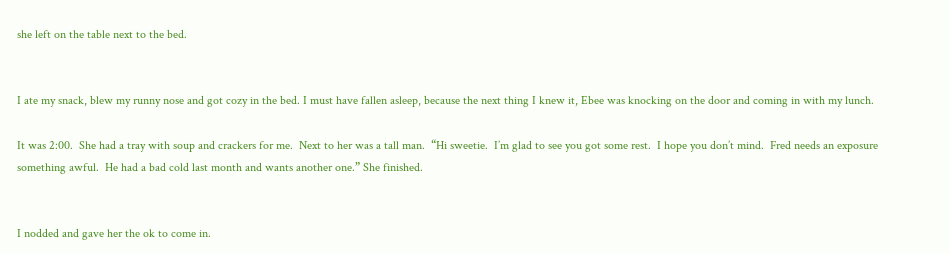she left on the table next to the bed.


I ate my snack, blew my runny nose and got cozy in the bed. I must have fallen asleep, because the next thing I knew it, Ebee was knocking on the door and coming in with my lunch.

It was 2:00.  She had a tray with soup and crackers for me.  Next to her was a tall man.  “Hi sweetie.  I’m glad to see you got some rest.  I hope you don’t mind.  Fred needs an exposure something awful.  He had a bad cold last month and wants another one.” She finished.


I nodded and gave her the ok to come in.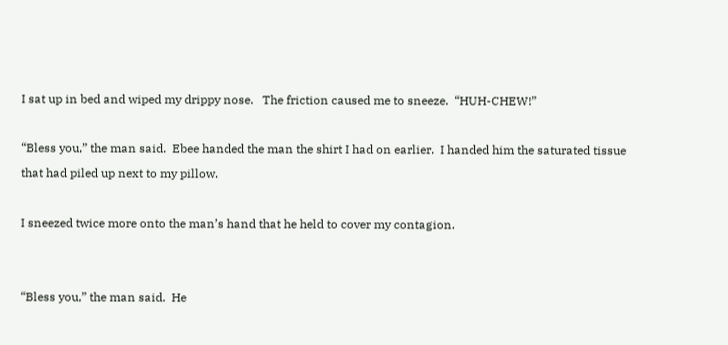I sat up in bed and wiped my drippy nose.   The friction caused me to sneeze.  “HUH-CHEW!”

“Bless you,” the man said.  Ebee handed the man the shirt I had on earlier.  I handed him the saturated tissue that had piled up next to my pillow.

I sneezed twice more onto the man’s hand that he held to cover my contagion.


“Bless you,” the man said.  He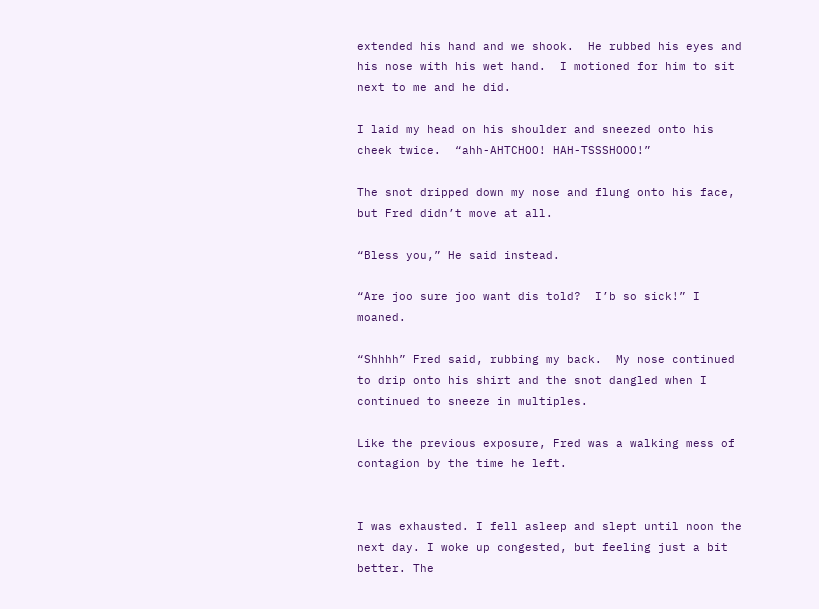extended his hand and we shook.  He rubbed his eyes and his nose with his wet hand.  I motioned for him to sit next to me and he did.

I laid my head on his shoulder and sneezed onto his cheek twice.  “ahh-AHTCHOO! HAH-TSSSHOOO!”

The snot dripped down my nose and flung onto his face, but Fred didn’t move at all.

“Bless you,” He said instead.

“Are joo sure joo want dis told?  I’b so sick!” I moaned.

“Shhhh” Fred said, rubbing my back.  My nose continued to drip onto his shirt and the snot dangled when I continued to sneeze in multiples.

Like the previous exposure, Fred was a walking mess of contagion by the time he left.


I was exhausted. I fell asleep and slept until noon the next day. I woke up congested, but feeling just a bit better. The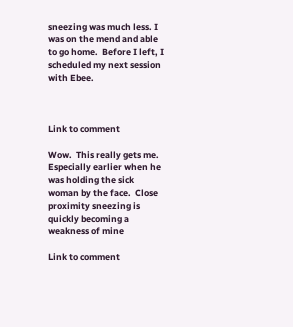sneezing was much less. I was on the mend and able to go home.  Before I left, I scheduled my next session with Ebee.



Link to comment

Wow.  This really gets me.  Especially earlier when he was holding the sick woman by the face.  Close proximity sneezing is quickly becoming a weakness of mine

Link to comment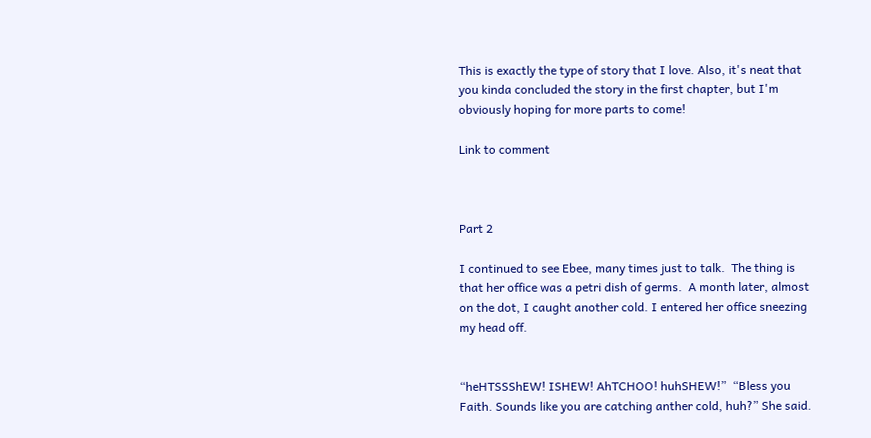This is exactly the type of story that I love. Also, it's neat that you kinda concluded the story in the first chapter, but I'm obviously hoping for more parts to come!

Link to comment



Part 2

I continued to see Ebee, many times just to talk.  The thing is that her office was a petri dish of germs.  A month later, almost on the dot, I caught another cold. I entered her office sneezing my head off.


“heHTSSShEW! ISHEW! AhTCHOO! huhSHEW!”  “Bless you Faith. Sounds like you are catching anther cold, huh?” She said.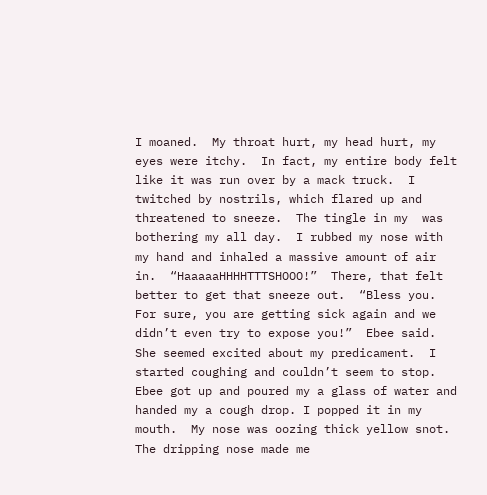I moaned.  My throat hurt, my head hurt, my eyes were itchy.  In fact, my entire body felt like it was run over by a mack truck.  I twitched by nostrils, which flared up and threatened to sneeze.  The tingle in my  was bothering my all day.  I rubbed my nose with my hand and inhaled a massive amount of air in.  “HaaaaaHHHHTTTSHOOO!”  There, that felt better to get that sneeze out.  “Bless you.  For sure, you are getting sick again and we didn’t even try to expose you!”  Ebee said.  She seemed excited about my predicament.  I started coughing and couldn’t seem to stop.  Ebee got up and poured my a glass of water and handed my a cough drop. I popped it in my mouth.  My nose was oozing thick yellow snot.  The dripping nose made me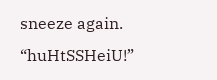sneeze again.  “huHtSSHeiU!”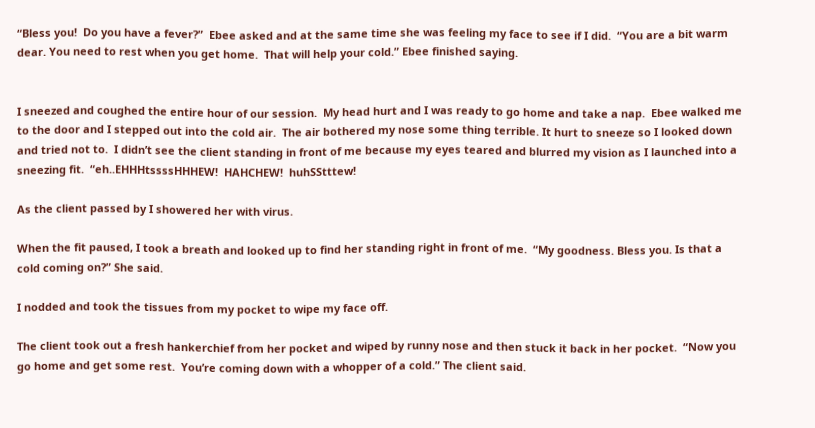“Bless you!  Do you have a fever?”  Ebee asked and at the same time she was feeling my face to see if I did.  “You are a bit warm dear. You need to rest when you get home.  That will help your cold.” Ebee finished saying.


I sneezed and coughed the entire hour of our session.  My head hurt and I was ready to go home and take a nap.  Ebee walked me to the door and I stepped out into the cold air.  The air bothered my nose some thing terrible. It hurt to sneeze so I looked down and tried not to.  I didn’t see the client standing in front of me because my eyes teared and blurred my vision as I launched into a sneezing fit.  “eh..EHHHtssssHHHEW!  HAHCHEW!  huhSStttew!

As the client passed by I showered her with virus.

When the fit paused, I took a breath and looked up to find her standing right in front of me.  “My goodness. Bless you. Is that a cold coming on?” She said.

I nodded and took the tissues from my pocket to wipe my face off.

The client took out a fresh hankerchief from her pocket and wiped by runny nose and then stuck it back in her pocket.  “Now you go home and get some rest.  You’re coming down with a whopper of a cold.” The client said.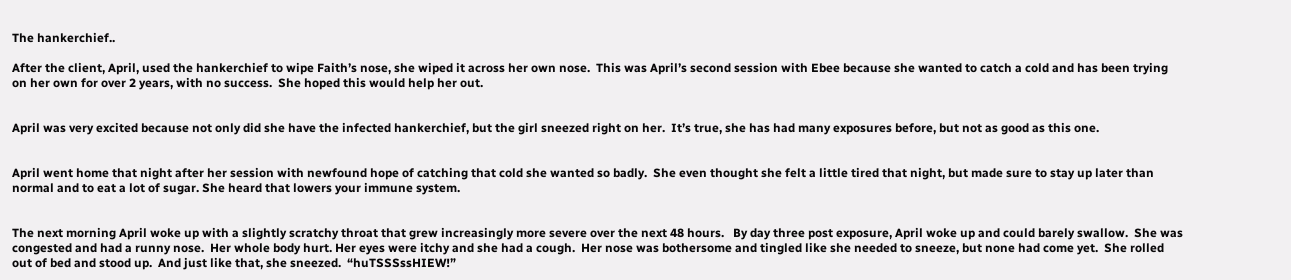The hankerchief..

After the client, April, used the hankerchief to wipe Faith’s nose, she wiped it across her own nose.  This was April’s second session with Ebee because she wanted to catch a cold and has been trying on her own for over 2 years, with no success.  She hoped this would help her out.


April was very excited because not only did she have the infected hankerchief, but the girl sneezed right on her.  It’s true, she has had many exposures before, but not as good as this one.


April went home that night after her session with newfound hope of catching that cold she wanted so badly.  She even thought she felt a little tired that night, but made sure to stay up later than normal and to eat a lot of sugar. She heard that lowers your immune system.


The next morning April woke up with a slightly scratchy throat that grew increasingly more severe over the next 48 hours.   By day three post exposure, April woke up and could barely swallow.  She was congested and had a runny nose.  Her whole body hurt. Her eyes were itchy and she had a cough.  Her nose was bothersome and tingled like she needed to sneeze, but none had come yet.  She rolled out of bed and stood up.  And just like that, she sneezed.  “huTSSSssHIEW!”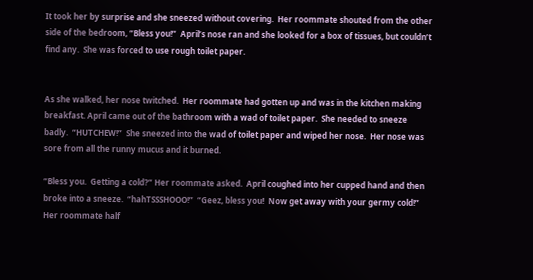It took her by surprise and she sneezed without covering.  Her roommate shouted from the other side of the bedroom, “Bless you!”  April’s nose ran and she looked for a box of tissues, but couldn’t find any.  She was forced to use rough toilet paper.


As she walked, her nose twitched.  Her roommate had gotten up and was in the kitchen making breakfast. April came out of the bathroom with a wad of toilet paper.  She needed to sneeze badly.  “HUTCHEW!”  She sneezed into the wad of toilet paper and wiped her nose.  Her nose was sore from all the runny mucus and it burned.

“Bless you.  Getting a cold?” Her roommate asked.  April coughed into her cupped hand and then broke into a sneeze.  “hahTSSSHOOO!”  “Geez, bless you!  Now get away with your germy cold!” Her roommate half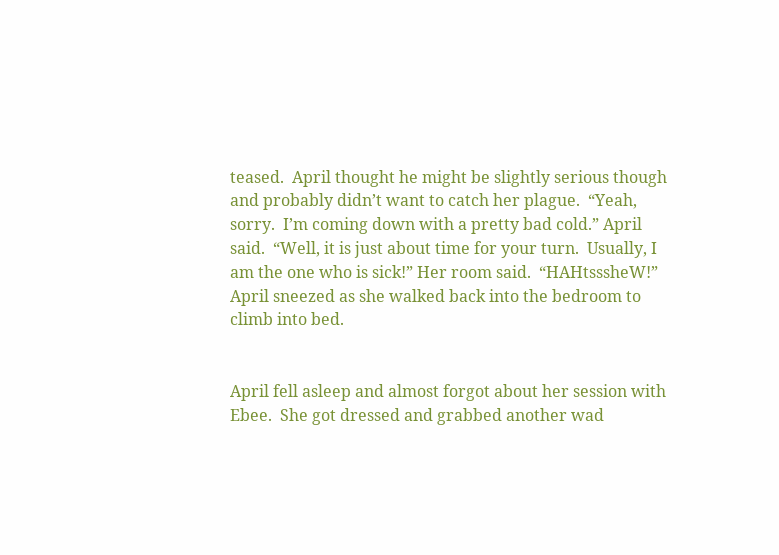teased.  April thought he might be slightly serious though and probably didn’t want to catch her plague.  “Yeah, sorry.  I’m coming down with a pretty bad cold.” April said.  “Well, it is just about time for your turn.  Usually, I am the one who is sick!” Her room said.  “HAHtsssheW!”  April sneezed as she walked back into the bedroom to climb into bed.


April fell asleep and almost forgot about her session with Ebee.  She got dressed and grabbed another wad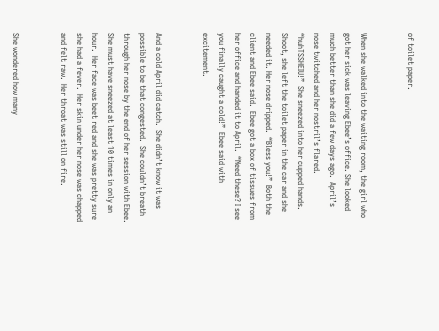of toilet paper.


When she walked into the waiting room, the girl who got her sick was leaving Ebee’s office. She looked much better than she did a few days ago.  April’s nose twitched and her nostril’s flared.  “huhTSSHEIU!”  She sneezed into her cupped hands.  Shoot, she left the toilet paper in the car and she needed it. Her nose dripped.  “Bless you!”  Both the client and Ebee said.  Ebee got a box of tissues from her office and handed it to April.  “Need these? I see you finally caught a cold!”  Ebee said with excitement.


And a cold April did catch.  She didn’t know it was possible to be that congested.  She couldn’t breath through her nose by the end of her session with Ebee.  She must have sneezed at least 10 times in only an hour.  Her face was beet red and she was pretty sure she had a fever.  Her skin under her nose was chapped and felt raw.  Her throat was still on fire.


She wondered how many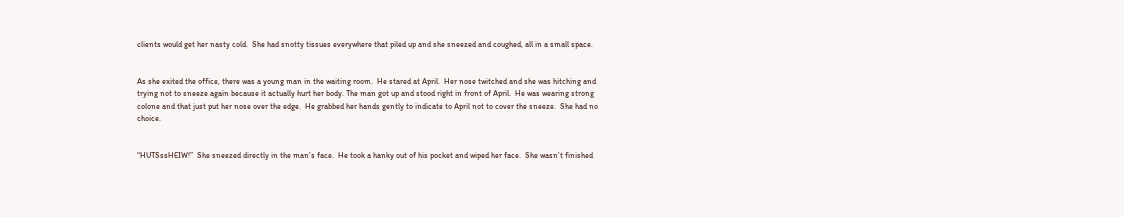clients would get her nasty cold.  She had snotty tissues everywhere that piled up and she sneezed and coughed, all in a small space.


As she exited the office, there was a young man in the waiting room.  He stared at April.  Her nose twitched and she was hitching and trying not to sneeze again because it actually hurt her body. The man got up and stood right in front of April.  He was wearing strong colone and that just put her nose over the edge.  He grabbed her hands gently to indicate to April not to cover the sneeze.  She had no choice.


“HUTSssHEIW!”  She sneezed directly in the man’s face.  He took a hanky out of his pocket and wiped her face.  She wasn’t finished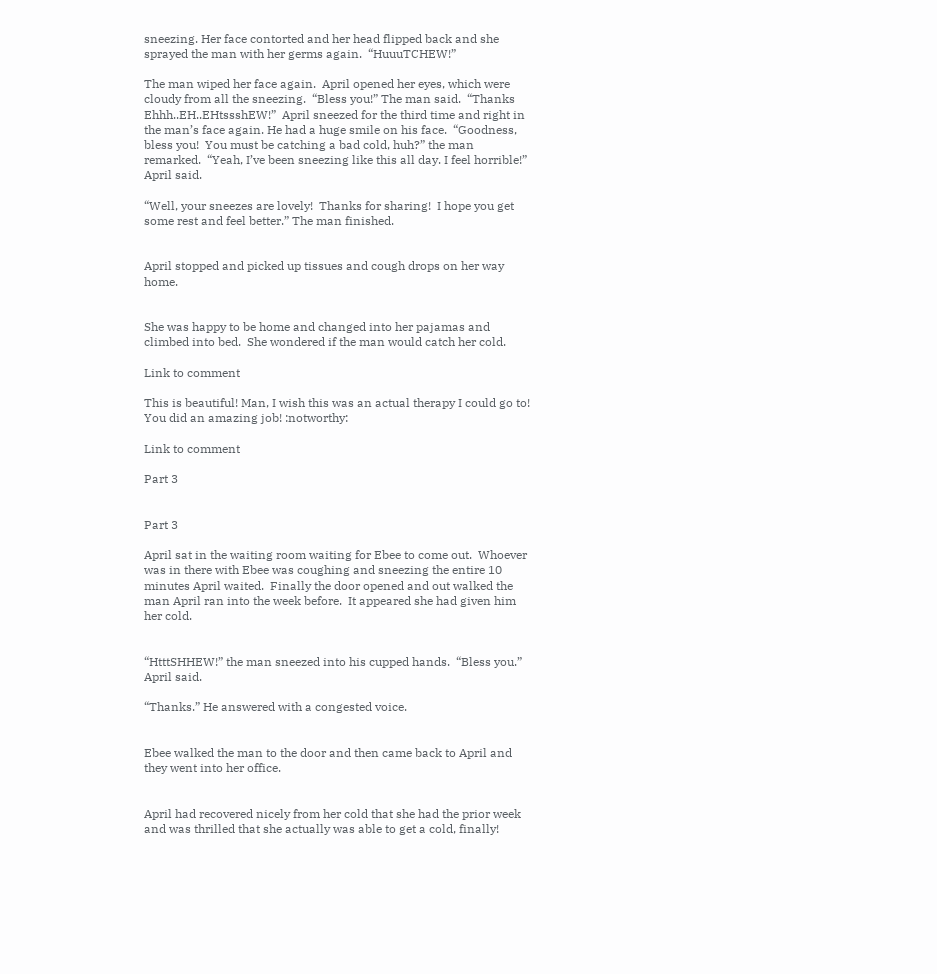sneezing. Her face contorted and her head flipped back and she sprayed the man with her germs again.  “HuuuTCHEW!”

The man wiped her face again.  April opened her eyes, which were cloudy from all the sneezing.  “Bless you!” The man said.  “Thanks Ehhh..EH..EHtssshEW!”  April sneezed for the third time and right in the man’s face again. He had a huge smile on his face.  “Goodness, bless you!  You must be catching a bad cold, huh?” the man remarked.  “Yeah, I’ve been sneezing like this all day. I feel horrible!”  April said.

“Well, your sneezes are lovely!  Thanks for sharing!  I hope you get some rest and feel better.” The man finished.


April stopped and picked up tissues and cough drops on her way home.


She was happy to be home and changed into her pajamas and climbed into bed.  She wondered if the man would catch her cold.

Link to comment

This is beautiful! Man, I wish this was an actual therapy I could go to! You did an amazing job! :notworthy:

Link to comment

Part 3


Part 3

April sat in the waiting room waiting for Ebee to come out.  Whoever was in there with Ebee was coughing and sneezing the entire 10 minutes April waited.  Finally the door opened and out walked the man April ran into the week before.  It appeared she had given him her cold.


“HtttSHHEW!” the man sneezed into his cupped hands.  “Bless you.” April said.

“Thanks.” He answered with a congested voice.


Ebee walked the man to the door and then came back to April and they went into her office.


April had recovered nicely from her cold that she had the prior week and was thrilled that she actually was able to get a cold, finally!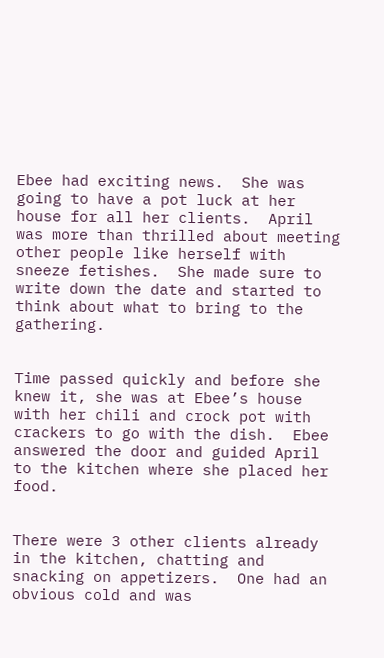Ebee had exciting news.  She was going to have a pot luck at her house for all her clients.  April was more than thrilled about meeting other people like herself with sneeze fetishes.  She made sure to write down the date and started to think about what to bring to the gathering.


Time passed quickly and before she knew it, she was at Ebee’s house with her chili and crock pot with crackers to go with the dish.  Ebee answered the door and guided April to the kitchen where she placed her food.


There were 3 other clients already in the kitchen, chatting and snacking on appetizers.  One had an obvious cold and was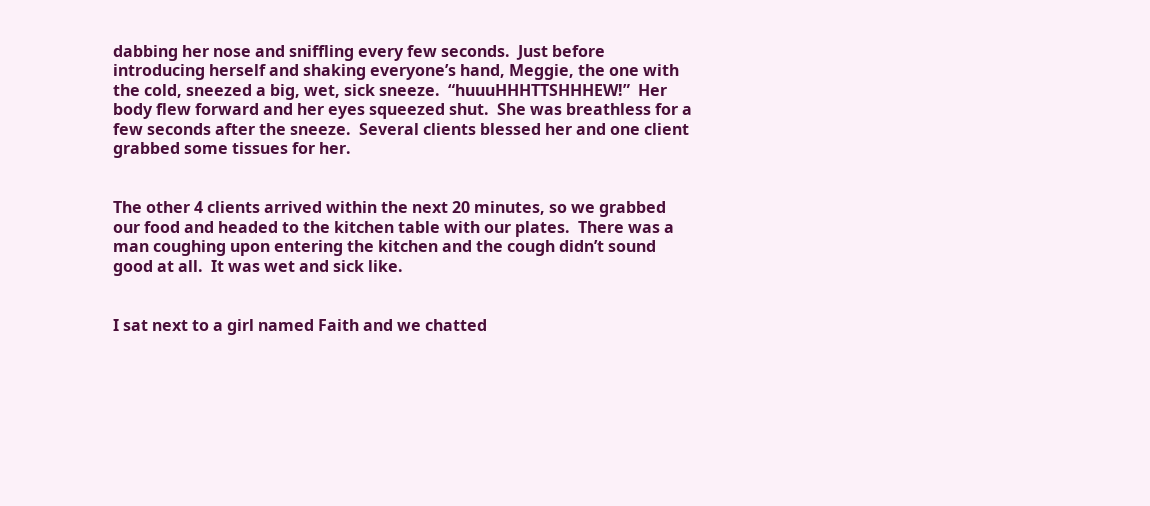dabbing her nose and sniffling every few seconds.  Just before introducing herself and shaking everyone’s hand, Meggie, the one with the cold, sneezed a big, wet, sick sneeze.  “huuuHHHTTSHHHEW!”  Her body flew forward and her eyes squeezed shut.  She was breathless for a few seconds after the sneeze.  Several clients blessed her and one client grabbed some tissues for her.


The other 4 clients arrived within the next 20 minutes, so we grabbed our food and headed to the kitchen table with our plates.  There was a man coughing upon entering the kitchen and the cough didn’t sound good at all.  It was wet and sick like.


I sat next to a girl named Faith and we chatted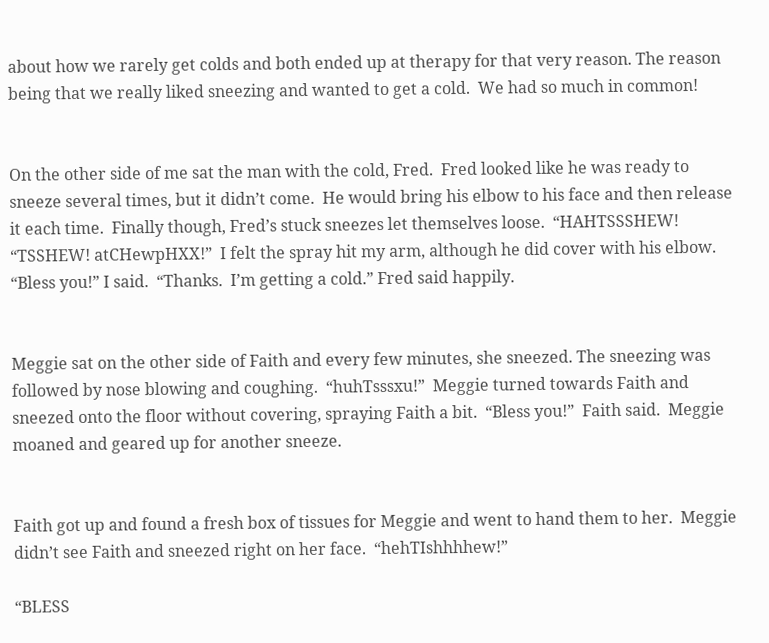about how we rarely get colds and both ended up at therapy for that very reason. The reason being that we really liked sneezing and wanted to get a cold.  We had so much in common!


On the other side of me sat the man with the cold, Fred.  Fred looked like he was ready to sneeze several times, but it didn’t come.  He would bring his elbow to his face and then release it each time.  Finally though, Fred’s stuck sneezes let themselves loose.  “HAHTSSSHEW! “TSSHEW! atCHewpHXX!”  I felt the spray hit my arm, although he did cover with his elbow.  “Bless you!” I said.  “Thanks.  I’m getting a cold.” Fred said happily.


Meggie sat on the other side of Faith and every few minutes, she sneezed. The sneezing was followed by nose blowing and coughing.  “huhTsssxu!”  Meggie turned towards Faith and sneezed onto the floor without covering, spraying Faith a bit.  “Bless you!”  Faith said.  Meggie moaned and geared up for another sneeze.


Faith got up and found a fresh box of tissues for Meggie and went to hand them to her.  Meggie didn’t see Faith and sneezed right on her face.  “hehTIshhhhew!”

“BLESS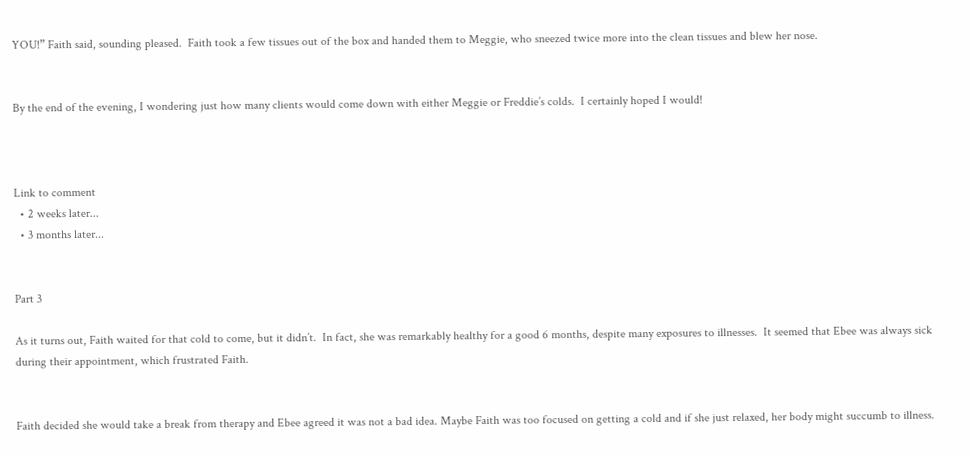YOU!” Faith said, sounding pleased.  Faith took a few tissues out of the box and handed them to Meggie, who sneezed twice more into the clean tissues and blew her nose.


By the end of the evening, I wondering just how many clients would come down with either Meggie or Freddie’s colds.  I certainly hoped I would!



Link to comment
  • 2 weeks later...
  • 3 months later...


Part 3

As it turns out, Faith waited for that cold to come, but it didn’t.  In fact, she was remarkably healthy for a good 6 months, despite many exposures to illnesses.  It seemed that Ebee was always sick during their appointment, which frustrated Faith.


Faith decided she would take a break from therapy and Ebee agreed it was not a bad idea. Maybe Faith was too focused on getting a cold and if she just relaxed, her body might succumb to illness.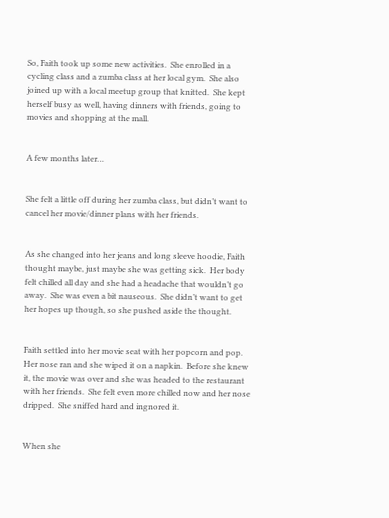So, Faith took up some new activities.  She enrolled in a cycling class and a zumba class at her local gym.  She also joined up with a local meetup group that knitted.  She kept herself busy as well, having dinners with friends, going to movies and shopping at the mall.


A few months later…


She felt a little off during her zumba class, but didn’t want to cancel her movie/dinner plans with her friends.


As she changed into her jeans and long sleeve hoodie, Faith thought maybe, just maybe she was getting sick.  Her body felt chilled all day and she had a headache that wouldn’t go away.  She was even a bit nauseous.  She didn’t want to get her hopes up though, so she pushed aside the thought.


Faith settled into her movie seat with her popcorn and pop.  Her nose ran and she wiped it on a napkin.  Before she knew it, the movie was over and she was headed to the restaurant with her friends.  She felt even more chilled now and her nose dripped.  She sniffed hard and ingnored it.


When she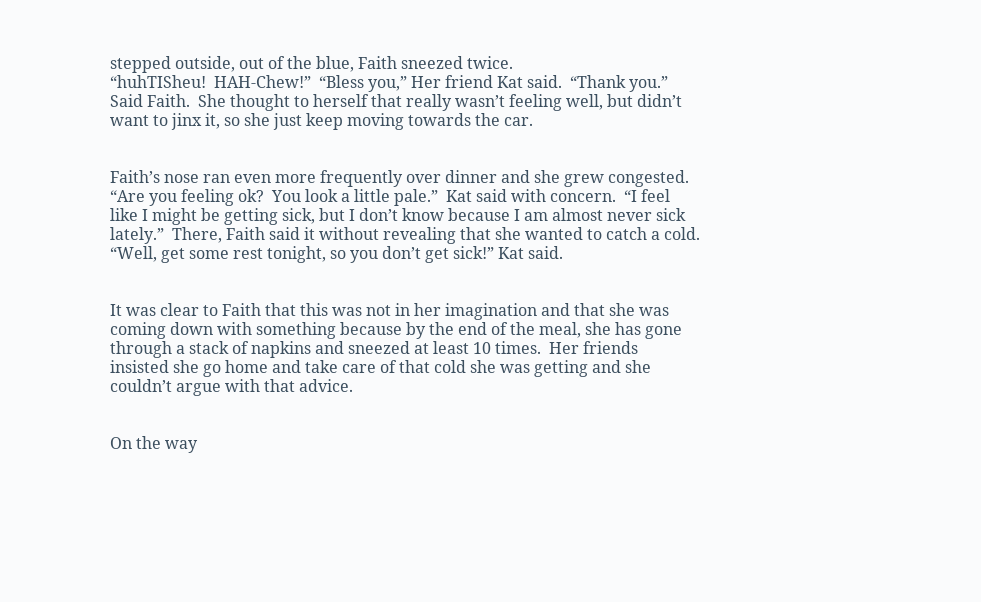stepped outside, out of the blue, Faith sneezed twice.
“huhTISheu!  HAH-Chew!”  “Bless you,” Her friend Kat said.  “Thank you.” Said Faith.  She thought to herself that really wasn’t feeling well, but didn’t want to jinx it, so she just keep moving towards the car.


Faith’s nose ran even more frequently over dinner and she grew congested.  “Are you feeling ok?  You look a little pale.”  Kat said with concern.  “I feel like I might be getting sick, but I don’t know because I am almost never sick lately.”  There, Faith said it without revealing that she wanted to catch a cold.  “Well, get some rest tonight, so you don’t get sick!” Kat said.


It was clear to Faith that this was not in her imagination and that she was coming down with something because by the end of the meal, she has gone through a stack of napkins and sneezed at least 10 times.  Her friends insisted she go home and take care of that cold she was getting and she couldn’t argue with that advice.


On the way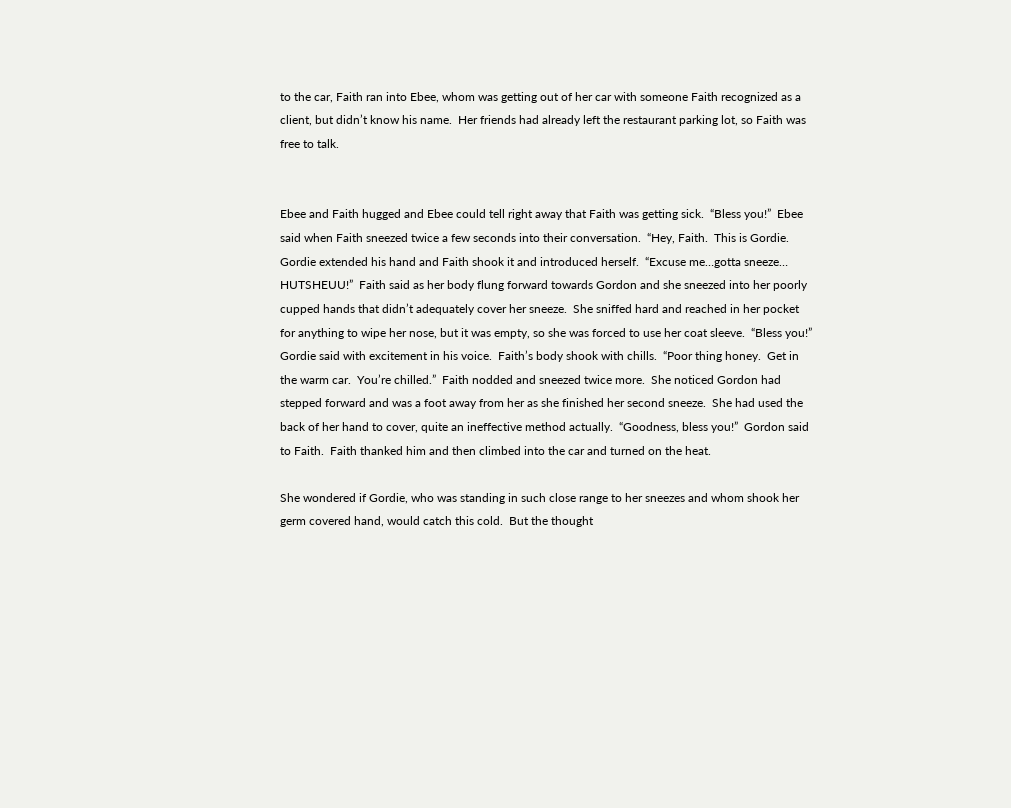to the car, Faith ran into Ebee, whom was getting out of her car with someone Faith recognized as a client, but didn’t know his name.  Her friends had already left the restaurant parking lot, so Faith was free to talk.


Ebee and Faith hugged and Ebee could tell right away that Faith was getting sick.  “Bless you!”  Ebee said when Faith sneezed twice a few seconds into their conversation.  “Hey, Faith.  This is Gordie.  Gordie extended his hand and Faith shook it and introduced herself.  “Excuse me…gotta sneeze…  HUTSHEUU!”  Faith said as her body flung forward towards Gordon and she sneezed into her poorly cupped hands that didn’t adequately cover her sneeze.  She sniffed hard and reached in her pocket for anything to wipe her nose, but it was empty, so she was forced to use her coat sleeve.  “Bless you!” Gordie said with excitement in his voice.  Faith’s body shook with chills.  “Poor thing honey.  Get in the warm car.  You’re chilled.”  Faith nodded and sneezed twice more.  She noticed Gordon had stepped forward and was a foot away from her as she finished her second sneeze.  She had used the back of her hand to cover, quite an ineffective method actually.  “Goodness, bless you!”  Gordon said to Faith.  Faith thanked him and then climbed into the car and turned on the heat.

She wondered if Gordie, who was standing in such close range to her sneezes and whom shook her germ covered hand, would catch this cold.  But the thought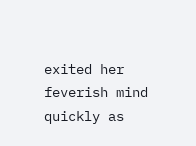exited her feverish mind quickly as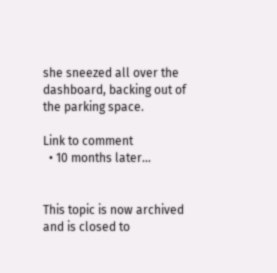she sneezed all over the dashboard, backing out of the parking space.

Link to comment
  • 10 months later...


This topic is now archived and is closed to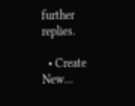further replies.

  • Create New...